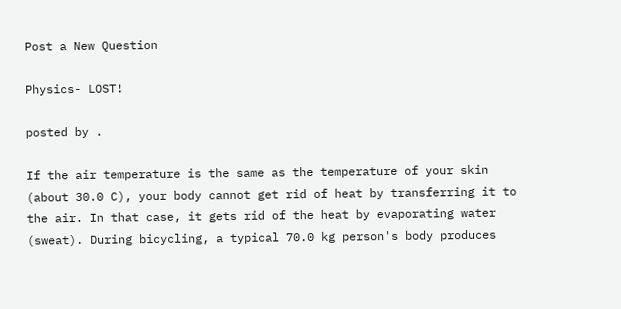Post a New Question

Physics- LOST!

posted by .

If the air temperature is the same as the temperature of your skin (about 30.0 C), your body cannot get rid of heat by transferring it to the air. In that case, it gets rid of the heat by evaporating water (sweat). During bicycling, a typical 70.0 kg person's body produces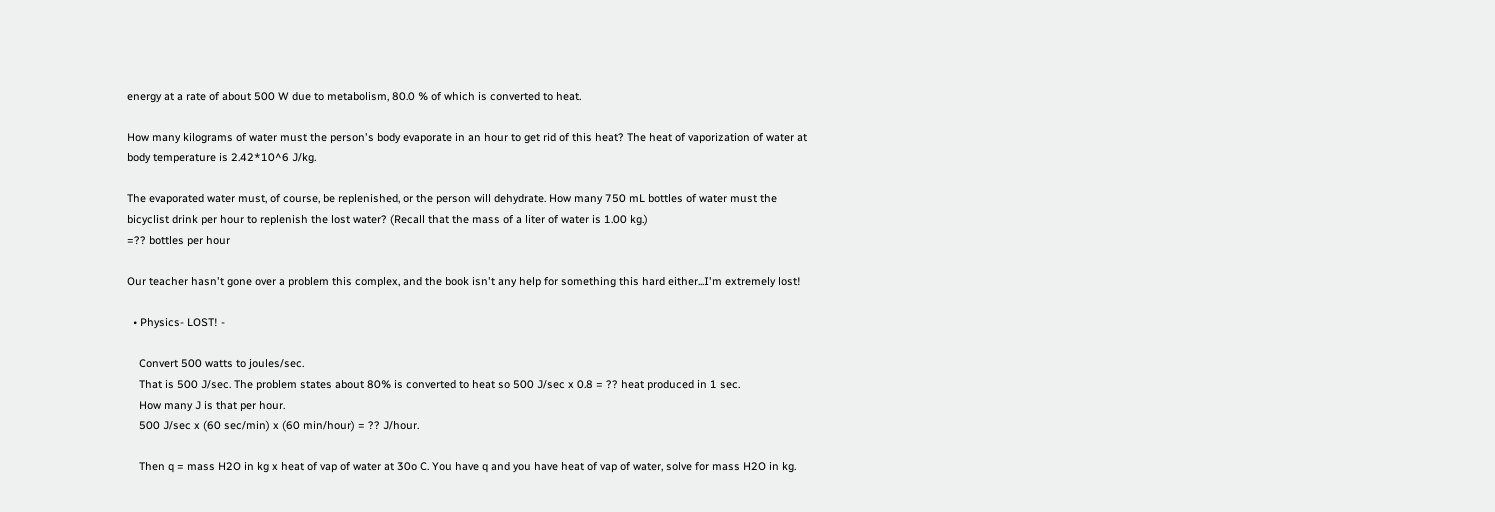energy at a rate of about 500 W due to metabolism, 80.0 % of which is converted to heat.

How many kilograms of water must the person's body evaporate in an hour to get rid of this heat? The heat of vaporization of water at body temperature is 2.42*10^6 J/kg.

The evaporated water must, of course, be replenished, or the person will dehydrate. How many 750 mL bottles of water must the bicyclist drink per hour to replenish the lost water? (Recall that the mass of a liter of water is 1.00 kg.)
=?? bottles per hour

Our teacher hasn't gone over a problem this complex, and the book isn't any help for something this hard either...I'm extremely lost!

  • Physics- LOST! -

    Convert 500 watts to joules/sec.
    That is 500 J/sec. The problem states about 80% is converted to heat so 500 J/sec x 0.8 = ?? heat produced in 1 sec.
    How many J is that per hour.
    500 J/sec x (60 sec/min) x (60 min/hour) = ?? J/hour.

    Then q = mass H2O in kg x heat of vap of water at 30o C. You have q and you have heat of vap of water, solve for mass H2O in kg.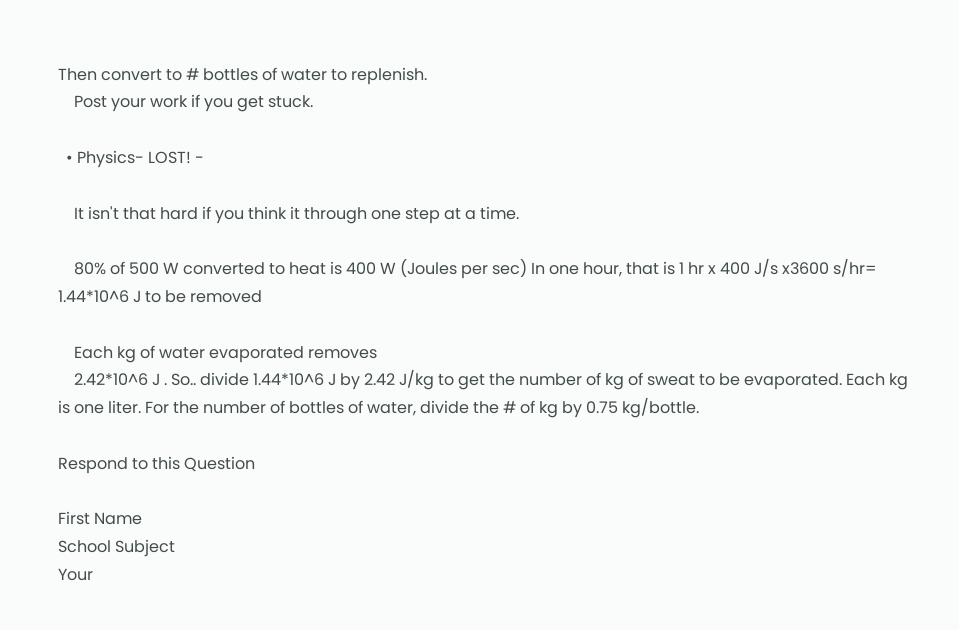Then convert to # bottles of water to replenish.
    Post your work if you get stuck.

  • Physics- LOST! -

    It isn't that hard if you think it through one step at a time.

    80% of 500 W converted to heat is 400 W (Joules per sec) In one hour, that is 1 hr x 400 J/s x3600 s/hr= 1.44*10^6 J to be removed

    Each kg of water evaporated removes
    2.42*10^6 J . So.. divide 1.44*10^6 J by 2.42 J/kg to get the number of kg of sweat to be evaporated. Each kg is one liter. For the number of bottles of water, divide the # of kg by 0.75 kg/bottle.

Respond to this Question

First Name
School Subject
Your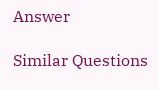Answer

Similar Questions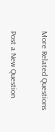More Related Questions

Post a New Question